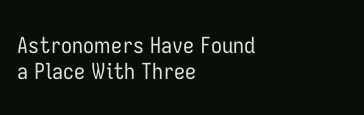Astronomers Have Found a Place With Three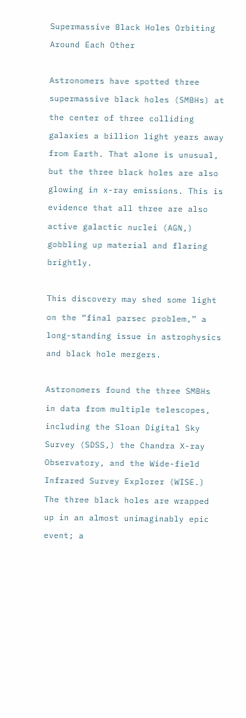Supermassive Black Holes Orbiting Around Each Other

Astronomers have spotted three supermassive black holes (SMBHs) at the center of three colliding galaxies a billion light years away from Earth. That alone is unusual, but the three black holes are also glowing in x-ray emissions. This is evidence that all three are also active galactic nuclei (AGN,) gobbling up material and flaring brightly.

This discovery may shed some light on the “final parsec problem,” a long-standing issue in astrophysics and black hole mergers.

Astronomers found the three SMBHs in data from multiple telescopes, including the Sloan Digital Sky Survey (SDSS,) the Chandra X-ray Observatory, and the Wide-field Infrared Survey Explorer (WISE.) The three black holes are wrapped up in an almost unimaginably epic event; a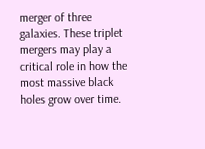merger of three galaxies. These triplet mergers may play a critical role in how the most massive black holes grow over time.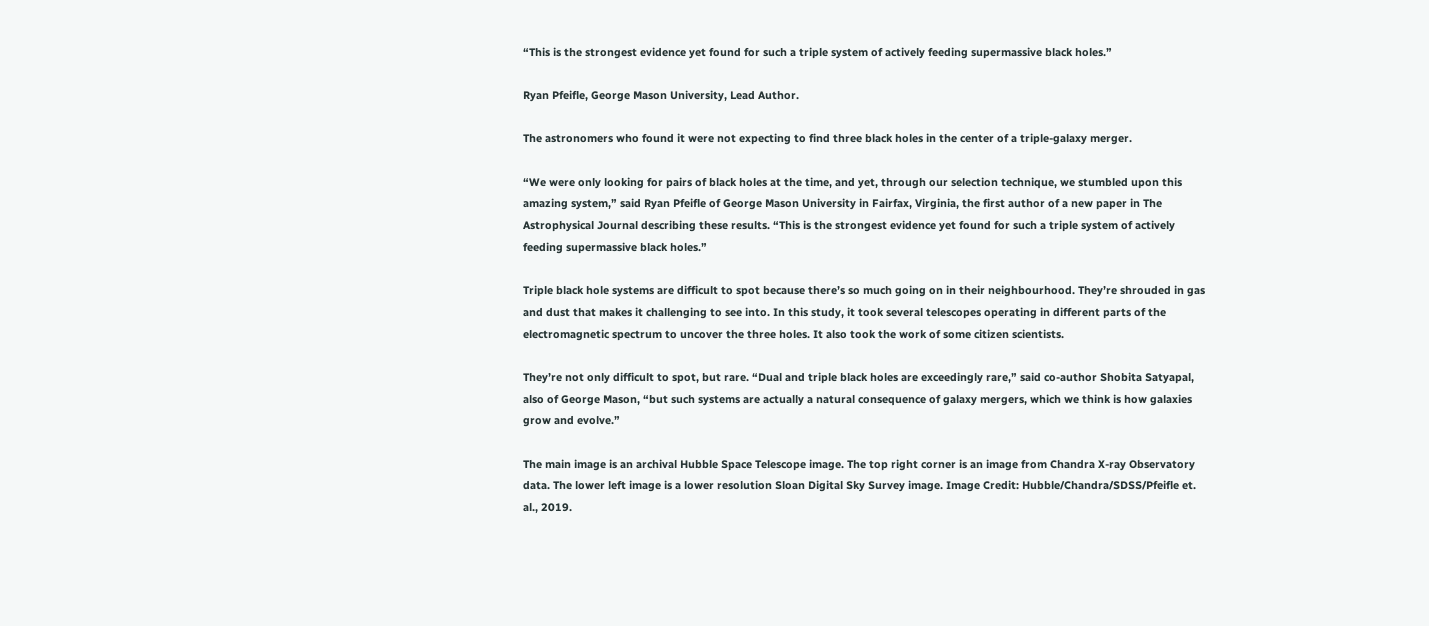“This is the strongest evidence yet found for such a triple system of actively feeding supermassive black holes.”

Ryan Pfeifle, George Mason University, Lead Author.

The astronomers who found it were not expecting to find three black holes in the center of a triple-galaxy merger.

“We were only looking for pairs of black holes at the time, and yet, through our selection technique, we stumbled upon this amazing system,” said Ryan Pfeifle of George Mason University in Fairfax, Virginia, the first author of a new paper in The Astrophysical Journal describing these results. “This is the strongest evidence yet found for such a triple system of actively feeding supermassive black holes.”

Triple black hole systems are difficult to spot because there’s so much going on in their neighbourhood. They’re shrouded in gas and dust that makes it challenging to see into. In this study, it took several telescopes operating in different parts of the electromagnetic spectrum to uncover the three holes. It also took the work of some citizen scientists.

They’re not only difficult to spot, but rare. “Dual and triple black holes are exceedingly rare,” said co-author Shobita Satyapal, also of George Mason, “but such systems are actually a natural consequence of galaxy mergers, which we think is how galaxies grow and evolve.”

The main image is an archival Hubble Space Telescope image. The top right corner is an image from Chandra X-ray Observatory data. The lower left image is a lower resolution Sloan Digital Sky Survey image. Image Credit: Hubble/Chandra/SDSS/Pfeifle et. al., 2019.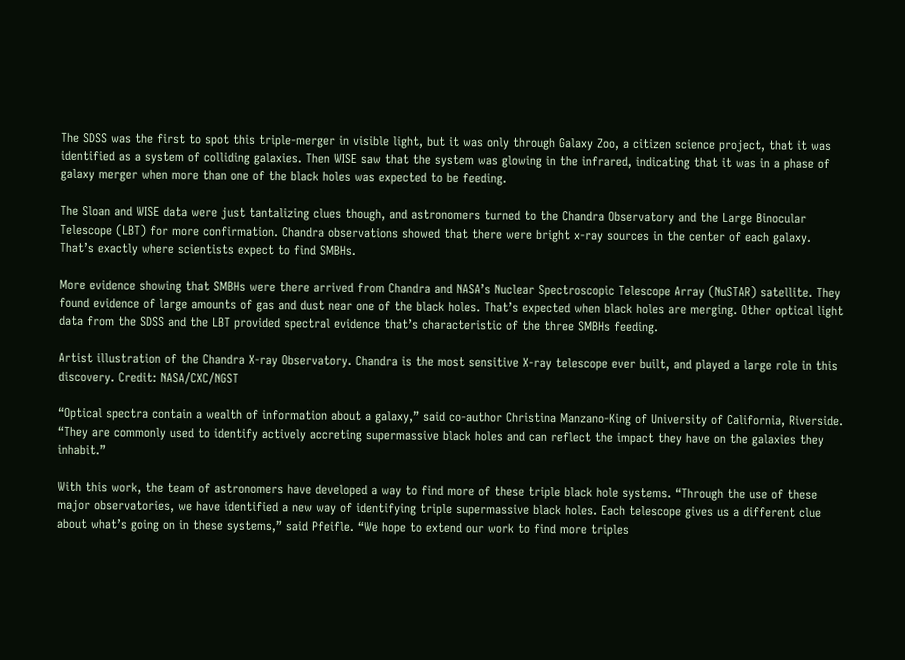The SDSS was the first to spot this triple-merger in visible light, but it was only through Galaxy Zoo, a citizen science project, that it was identified as a system of colliding galaxies. Then WISE saw that the system was glowing in the infrared, indicating that it was in a phase of galaxy merger when more than one of the black holes was expected to be feeding.

The Sloan and WISE data were just tantalizing clues though, and astronomers turned to the Chandra Observatory and the Large Binocular Telescope (LBT) for more confirmation. Chandra observations showed that there were bright x-ray sources in the center of each galaxy. That’s exactly where scientists expect to find SMBHs.

More evidence showing that SMBHs were there arrived from Chandra and NASA’s Nuclear Spectroscopic Telescope Array (NuSTAR) satellite. They found evidence of large amounts of gas and dust near one of the black holes. That’s expected when black holes are merging. Other optical light data from the SDSS and the LBT provided spectral evidence that’s characteristic of the three SMBHs feeding.

Artist illustration of the Chandra X-ray Observatory. Chandra is the most sensitive X-ray telescope ever built, and played a large role in this discovery. Credit: NASA/CXC/NGST

“Optical spectra contain a wealth of information about a galaxy,” said co-author Christina Manzano-King of University of California, Riverside. “They are commonly used to identify actively accreting supermassive black holes and can reflect the impact they have on the galaxies they inhabit.”

With this work, the team of astronomers have developed a way to find more of these triple black hole systems. “Through the use of these major observatories, we have identified a new way of identifying triple supermassive black holes. Each telescope gives us a different clue about what’s going on in these systems,” said Pfeifle. “We hope to extend our work to find more triples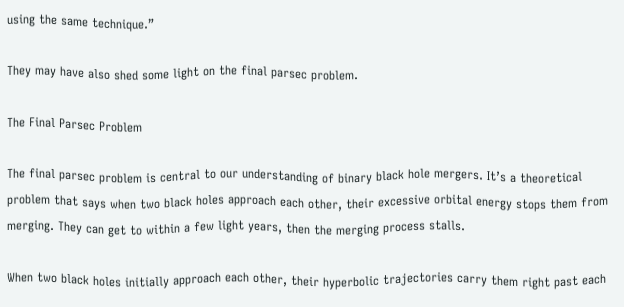using the same technique.”

They may have also shed some light on the final parsec problem.

The Final Parsec Problem

The final parsec problem is central to our understanding of binary black hole mergers. It’s a theoretical problem that says when two black holes approach each other, their excessive orbital energy stops them from merging. They can get to within a few light years, then the merging process stalls.

When two black holes initially approach each other, their hyperbolic trajectories carry them right past each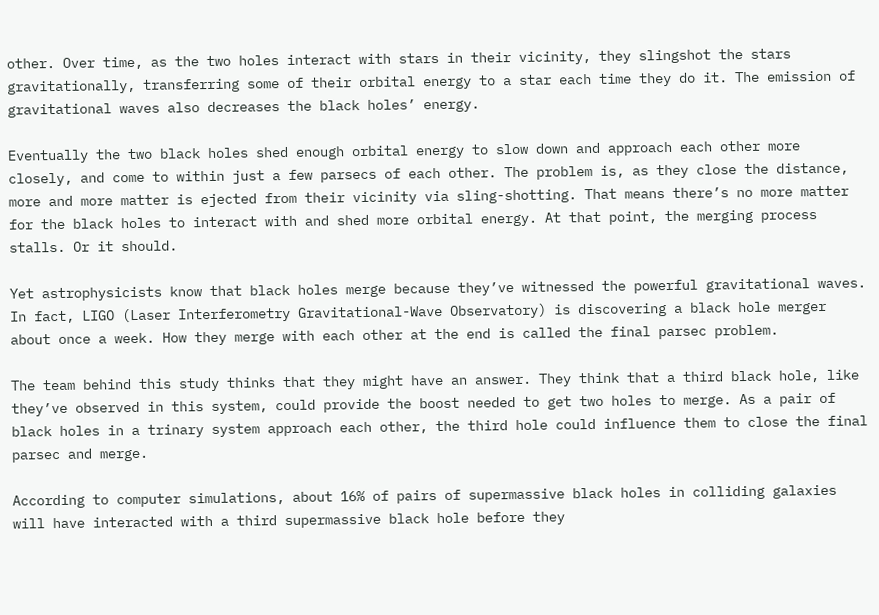other. Over time, as the two holes interact with stars in their vicinity, they slingshot the stars gravitationally, transferring some of their orbital energy to a star each time they do it. The emission of gravitational waves also decreases the black holes’ energy.

Eventually the two black holes shed enough orbital energy to slow down and approach each other more closely, and come to within just a few parsecs of each other. The problem is, as they close the distance, more and more matter is ejected from their vicinity via sling-shotting. That means there’s no more matter for the black holes to interact with and shed more orbital energy. At that point, the merging process stalls. Or it should.

Yet astrophysicists know that black holes merge because they’ve witnessed the powerful gravitational waves. In fact, LIGO (Laser Interferometry Gravitational-Wave Observatory) is discovering a black hole merger about once a week. How they merge with each other at the end is called the final parsec problem.

The team behind this study thinks that they might have an answer. They think that a third black hole, like they’ve observed in this system, could provide the boost needed to get two holes to merge. As a pair of black holes in a trinary system approach each other, the third hole could influence them to close the final parsec and merge.

According to computer simulations, about 16% of pairs of supermassive black holes in colliding galaxies will have interacted with a third supermassive black hole before they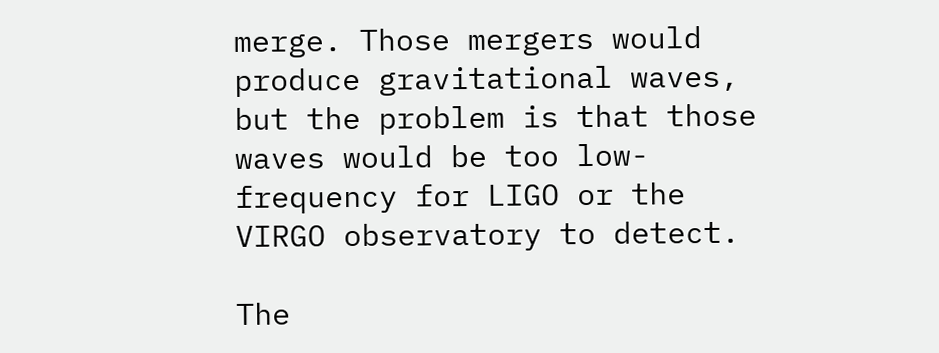merge. Those mergers would produce gravitational waves, but the problem is that those waves would be too low-frequency for LIGO or the VIRGO observatory to detect.

The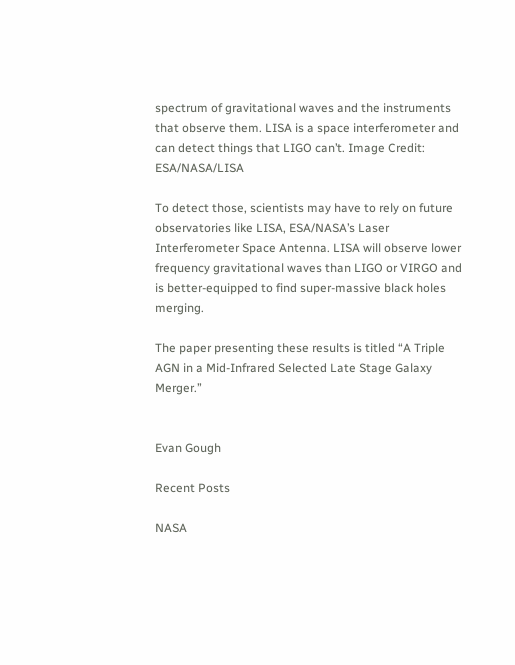spectrum of gravitational waves and the instruments that observe them. LISA is a space interferometer and can detect things that LIGO can’t. Image Credit: ESA/NASA/LISA

To detect those, scientists may have to rely on future observatories like LISA, ESA/NASA’s Laser Interferometer Space Antenna. LISA will observe lower frequency gravitational waves than LIGO or VIRGO and is better-equipped to find super-massive black holes merging.

The paper presenting these results is titled “A Triple AGN in a Mid-Infrared Selected Late Stage Galaxy Merger.”


Evan Gough

Recent Posts

NASA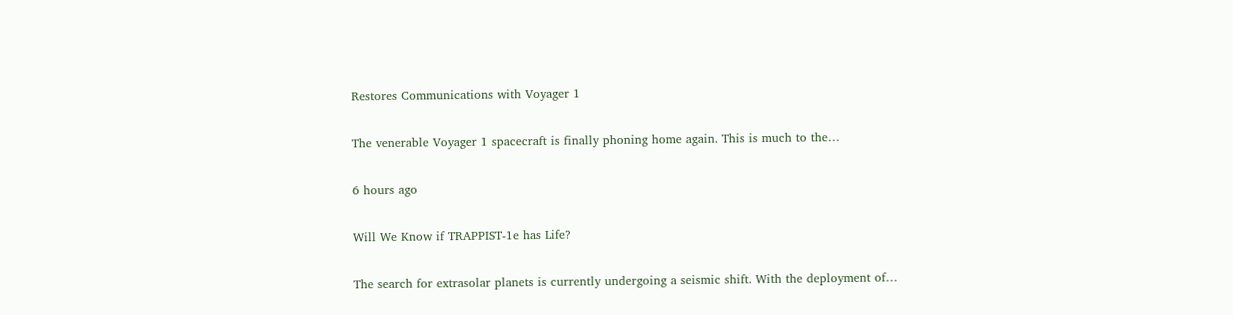Restores Communications with Voyager 1

The venerable Voyager 1 spacecraft is finally phoning home again. This is much to the…

6 hours ago

Will We Know if TRAPPIST-1e has Life?

The search for extrasolar planets is currently undergoing a seismic shift. With the deployment of…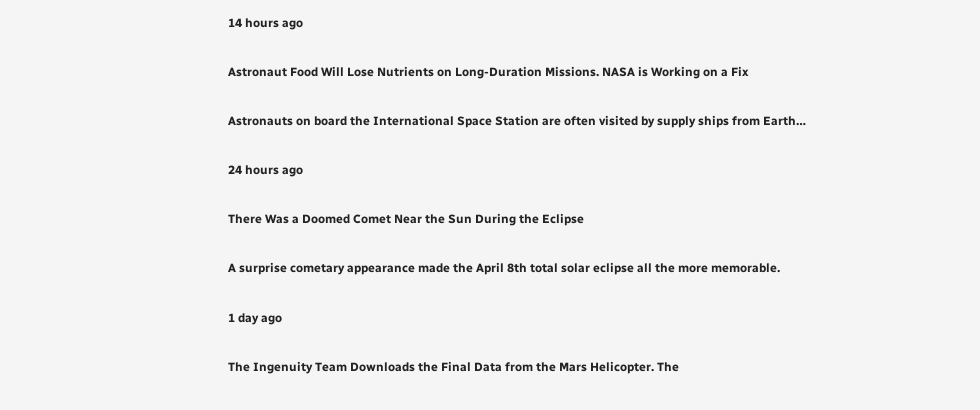14 hours ago

Astronaut Food Will Lose Nutrients on Long-Duration Missions. NASA is Working on a Fix

Astronauts on board the International Space Station are often visited by supply ships from Earth…

24 hours ago

There Was a Doomed Comet Near the Sun During the Eclipse

A surprise cometary appearance made the April 8th total solar eclipse all the more memorable.

1 day ago

The Ingenuity Team Downloads the Final Data from the Mars Helicopter. The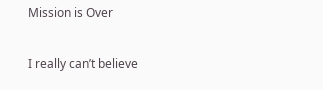Mission is Over

I really can’t believe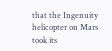that the Ingenuity helicopter on Mars took its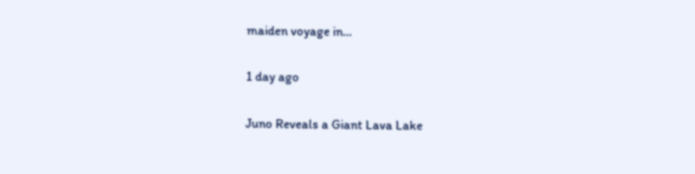maiden voyage in…

1 day ago

Juno Reveals a Giant Lava Lake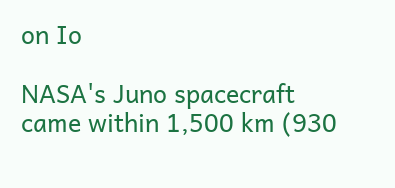on Io

NASA's Juno spacecraft came within 1,500 km (930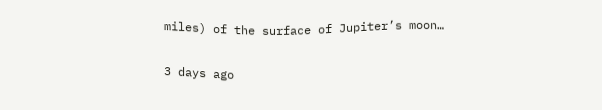miles) of the surface of Jupiter’s moon…

3 days ago